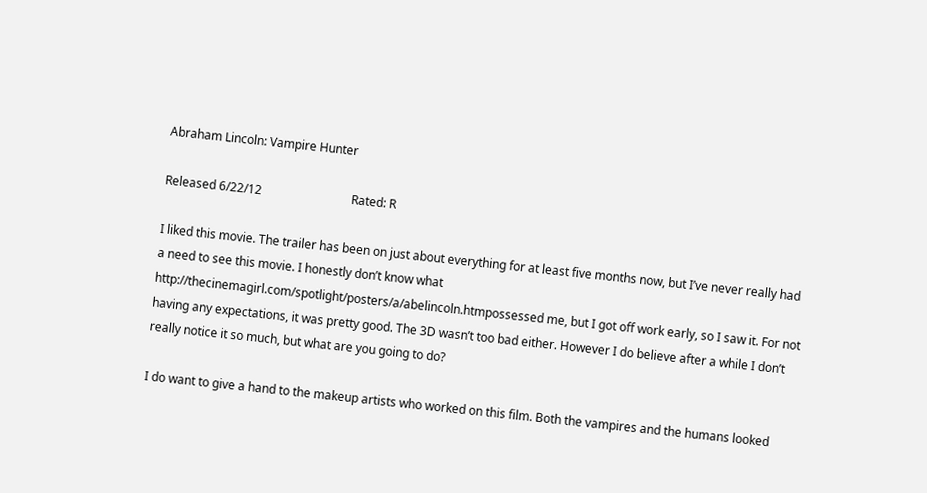Abraham Lincoln: Vampire Hunter

Released 6/22/12                              Rated: R

I liked this movie. The trailer has been on just about everything for at least five months now, but I’ve never really had a need to see this movie. I honestly don’t know what http://thecinemagirl.com/spotlight/posters/a/abelincoln.htmpossessed me, but I got off work early, so I saw it. For not having any expectations, it was pretty good. The 3D wasn’t too bad either. However I do believe after a while I don’t really notice it so much, but what are you going to do?

I do want to give a hand to the makeup artists who worked on this film. Both the vampires and the humans looked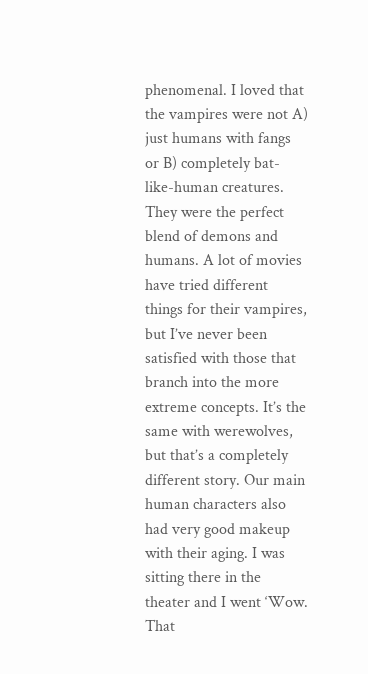phenomenal. I loved that the vampires were not A) just humans with fangs or B) completely bat-like-human creatures. They were the perfect blend of demons and humans. A lot of movies have tried different things for their vampires, but I’ve never been satisfied with those that branch into the more extreme concepts. It’s the same with werewolves, but that’s a completely different story. Our main human characters also had very good makeup with their aging. I was sitting there in the theater and I went ‘Wow. That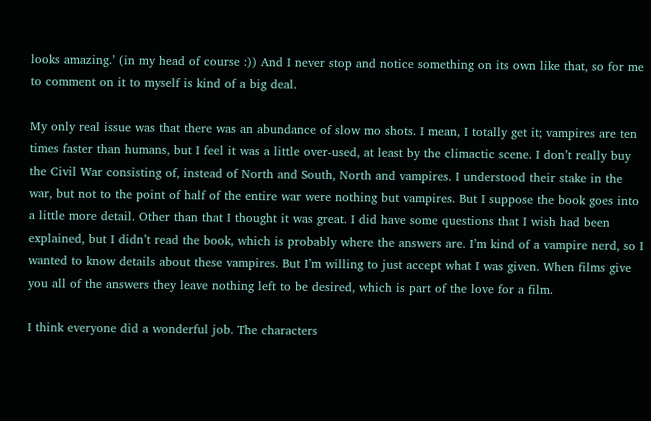looks amazing.’ (in my head of course :)) And I never stop and notice something on its own like that, so for me to comment on it to myself is kind of a big deal.

My only real issue was that there was an abundance of slow mo shots. I mean, I totally get it; vampires are ten times faster than humans, but I feel it was a little over-used, at least by the climactic scene. I don’t really buy the Civil War consisting of, instead of North and South, North and vampires. I understood their stake in the war, but not to the point of half of the entire war were nothing but vampires. But I suppose the book goes into a little more detail. Other than that I thought it was great. I did have some questions that I wish had been explained, but I didn’t read the book, which is probably where the answers are. I’m kind of a vampire nerd, so I wanted to know details about these vampires. But I’m willing to just accept what I was given. When films give you all of the answers they leave nothing left to be desired, which is part of the love for a film.

I think everyone did a wonderful job. The characters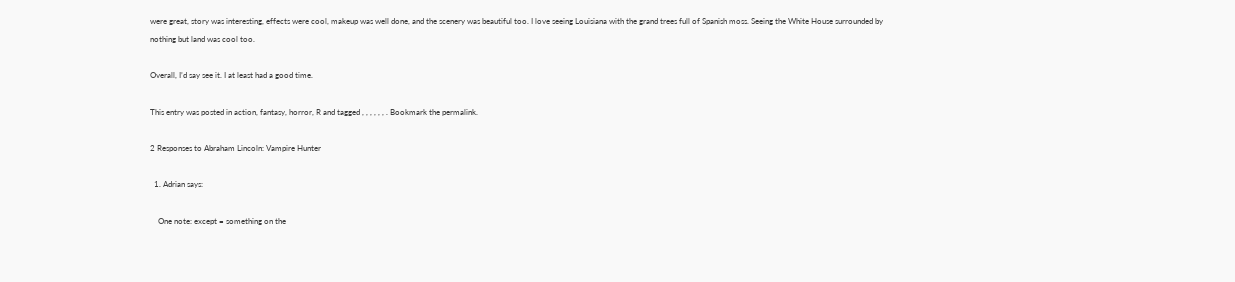were great, story was interesting, effects were cool, makeup was well done, and the scenery was beautiful too. I love seeing Louisiana with the grand trees full of Spanish moss. Seeing the White House surrounded by nothing but land was cool too.

Overall, I’d say see it. I at least had a good time.

This entry was posted in action, fantasy, horror, R and tagged , , , , , , . Bookmark the permalink.

2 Responses to Abraham Lincoln: Vampire Hunter

  1. Adrian says:

    One note: except = something on the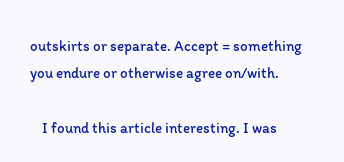outskirts or separate. Accept = something you endure or otherwise agree on/with.

    I found this article interesting. I was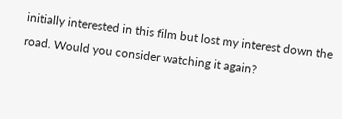initially interested in this film but lost my interest down the road. Would you consider watching it again?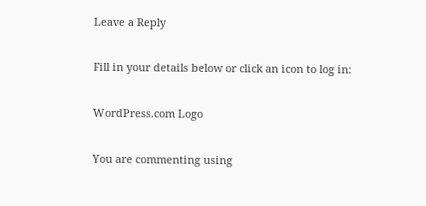Leave a Reply

Fill in your details below or click an icon to log in:

WordPress.com Logo

You are commenting using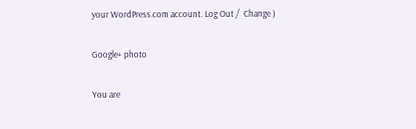your WordPress.com account. Log Out /  Change )

Google+ photo

You are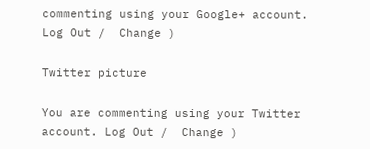commenting using your Google+ account. Log Out /  Change )

Twitter picture

You are commenting using your Twitter account. Log Out /  Change )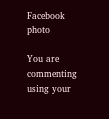Facebook photo

You are commenting using your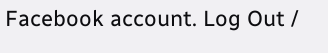Facebook account. Log Out /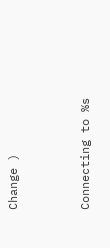Change )


Connecting to %s